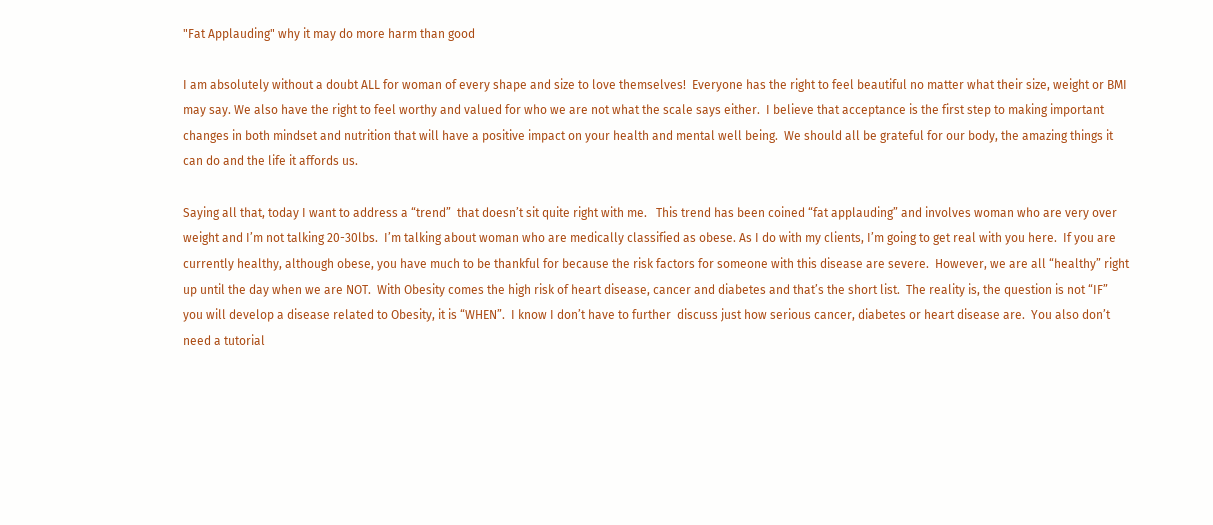"Fat Applauding" why it may do more harm than good

I am absolutely without a doubt ALL for woman of every shape and size to love themselves!  Everyone has the right to feel beautiful no matter what their size, weight or BMI may say. We also have the right to feel worthy and valued for who we are not what the scale says either.  I believe that acceptance is the first step to making important changes in both mindset and nutrition that will have a positive impact on your health and mental well being.  We should all be grateful for our body, the amazing things it can do and the life it affords us.

Saying all that, today I want to address a “trend”  that doesn’t sit quite right with me.   This trend has been coined “fat applauding” and involves woman who are very over weight and I’m not talking 20-30lbs.  I’m talking about woman who are medically classified as obese. As I do with my clients, I’m going to get real with you here.  If you are currently healthy, although obese, you have much to be thankful for because the risk factors for someone with this disease are severe.  However, we are all “healthy” right up until the day when we are NOT.  With Obesity comes the high risk of heart disease, cancer and diabetes and that’s the short list.  The reality is, the question is not “IF” you will develop a disease related to Obesity, it is “WHEN”.  I know I don’t have to further  discuss just how serious cancer, diabetes or heart disease are.  You also don’t need a tutorial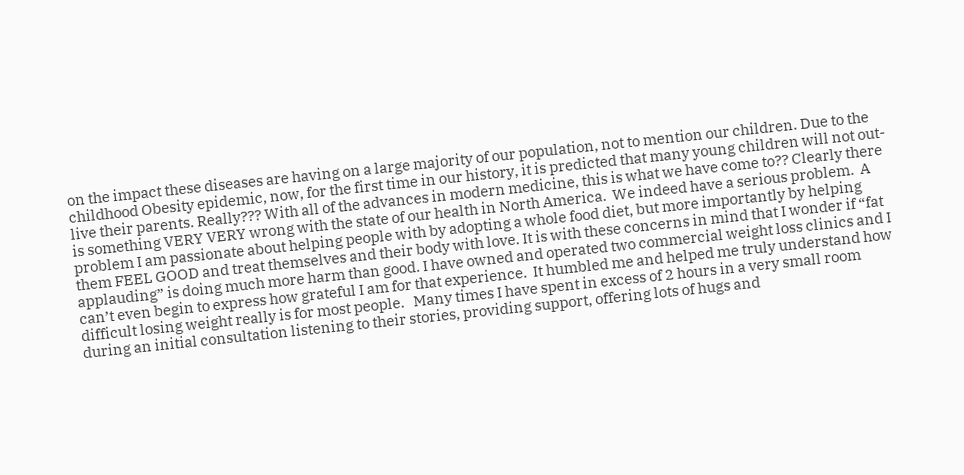on the impact these diseases are having on a large majority of our population, not to mention our children. Due to the childhood Obesity epidemic, now, for the first time in our history, it is predicted that many young children will not out-live their parents. Really??? With all of the advances in modern medicine, this is what we have come to?? Clearly there is something VERY VERY wrong with the state of our health in North America.  We indeed have a serious problem.  A problem I am passionate about helping people with by adopting a whole food diet, but more importantly by helping them FEEL GOOD and treat themselves and their body with love. It is with these concerns in mind that I wonder if “fat applauding” is doing much more harm than good. I have owned and operated two commercial weight loss clinics and I can’t even begin to express how grateful I am for that experience.  It humbled me and helped me truly understand how difficult losing weight really is for most people.   Many times I have spent in excess of 2 hours in a very small room during an initial consultation listening to their stories, providing support, offering lots of hugs and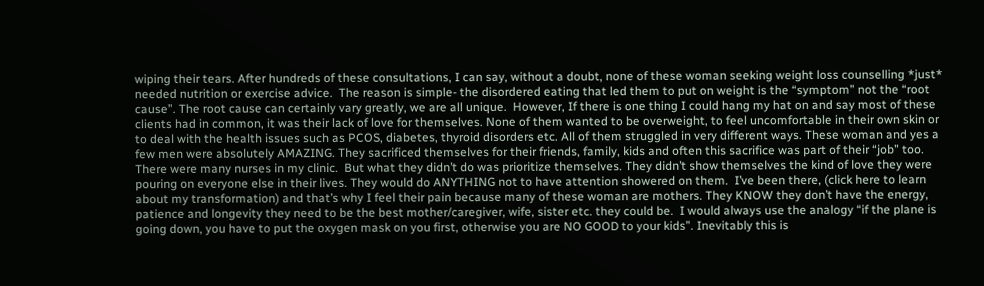wiping their tears. After hundreds of these consultations, I can say, without a doubt, none of these woman seeking weight loss counselling *just* needed nutrition or exercise advice.  The reason is simple- the disordered eating that led them to put on weight is the “symptom” not the “root cause”. The root cause can certainly vary greatly, we are all unique.  However, If there is one thing I could hang my hat on and say most of these clients had in common, it was their lack of love for themselves. None of them wanted to be overweight, to feel uncomfortable in their own skin or to deal with the health issues such as PCOS, diabetes, thyroid disorders etc. All of them struggled in very different ways. These woman and yes a few men were absolutely AMAZING. They sacrificed themselves for their friends, family, kids and often this sacrifice was part of their “job” too.  There were many nurses in my clinic.  But what they didn’t do was prioritize themselves. They didn’t show themselves the kind of love they were pouring on everyone else in their lives. They would do ANYTHING not to have attention showered on them.  I’ve been there, (click here to learn about my transformation) and that’s why I feel their pain because many of these woman are mothers. They KNOW they don’t have the energy, patience and longevity they need to be the best mother/caregiver, wife, sister etc. they could be.  I would always use the analogy “if the plane is going down, you have to put the oxygen mask on you first, otherwise you are NO GOOD to your kids”. Inevitably this is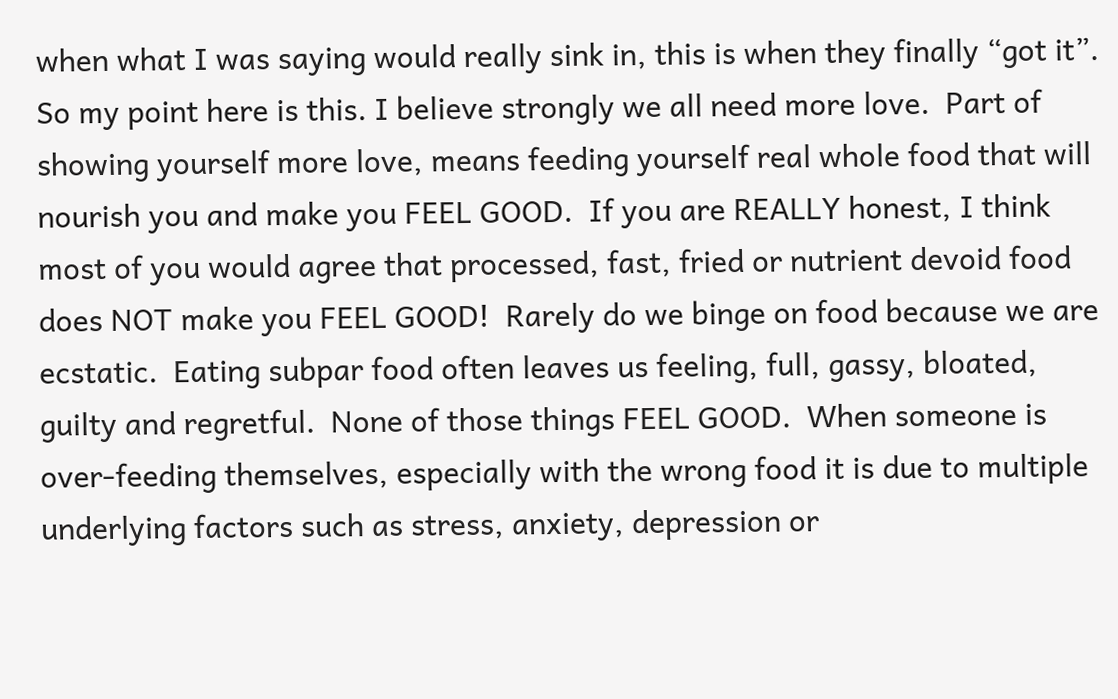when what I was saying would really sink in, this is when they finally “got it”. So my point here is this. I believe strongly we all need more love.  Part of showing yourself more love, means feeding yourself real whole food that will nourish you and make you FEEL GOOD.  If you are REALLY honest, I think most of you would agree that processed, fast, fried or nutrient devoid food does NOT make you FEEL GOOD!  Rarely do we binge on food because we are ecstatic.  Eating subpar food often leaves us feeling, full, gassy, bloated, guilty and regretful.  None of those things FEEL GOOD.  When someone is over-feeding themselves, especially with the wrong food it is due to multiple underlying factors such as stress, anxiety, depression or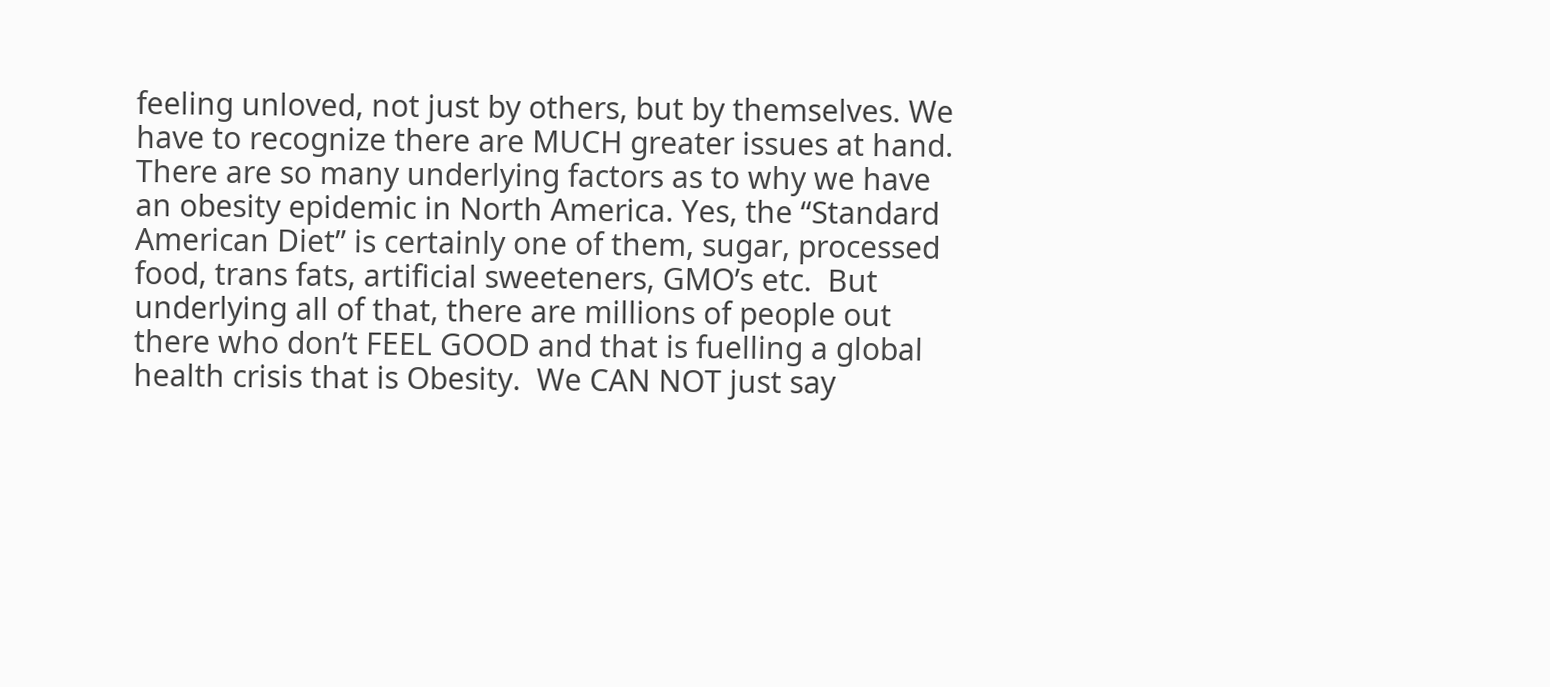feeling unloved, not just by others, but by themselves. We have to recognize there are MUCH greater issues at hand.  There are so many underlying factors as to why we have an obesity epidemic in North America. Yes, the “Standard American Diet” is certainly one of them, sugar, processed food, trans fats, artificial sweeteners, GMO’s etc.  But underlying all of that, there are millions of people out there who don’t FEEL GOOD and that is fuelling a global health crisis that is Obesity.  We CAN NOT just say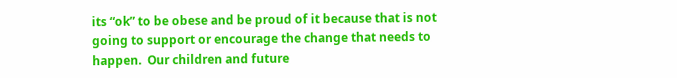its “ok” to be obese and be proud of it because that is not going to support or encourage the change that needs to happen.  Our children and future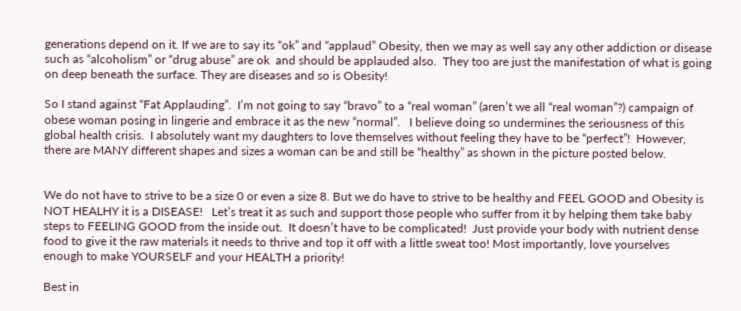generations depend on it. If we are to say its “ok” and “applaud” Obesity, then we may as well say any other addiction or disease such as “alcoholism” or “drug abuse” are ok  and should be applauded also.  They too are just the manifestation of what is going on deep beneath the surface. They are diseases and so is Obesity!

So I stand against “Fat Applauding”.  I’m not going to say “bravo” to a “real woman” (aren’t we all “real woman”?) campaign of obese woman posing in lingerie and embrace it as the new “normal”.   I believe doing so undermines the seriousness of this global health crisis.  I absolutely want my daughters to love themselves without feeling they have to be “perfect”!  However, there are MANY different shapes and sizes a woman can be and still be “healthy” as shown in the picture posted below.


We do not have to strive to be a size 0 or even a size 8. But we do have to strive to be healthy and FEEL GOOD and Obesity is NOT HEALHY it is a DISEASE!   Let’s treat it as such and support those people who suffer from it by helping them take baby steps to FEELING GOOD from the inside out.  It doesn’t have to be complicated!  Just provide your body with nutrient dense food to give it the raw materials it needs to thrive and top it off with a little sweat too! Most importantly, love yourselves enough to make YOURSELF and your HEALTH a priority!

Best in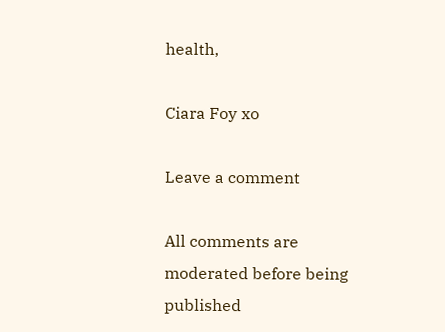health,

Ciara Foy xo

Leave a comment

All comments are moderated before being published